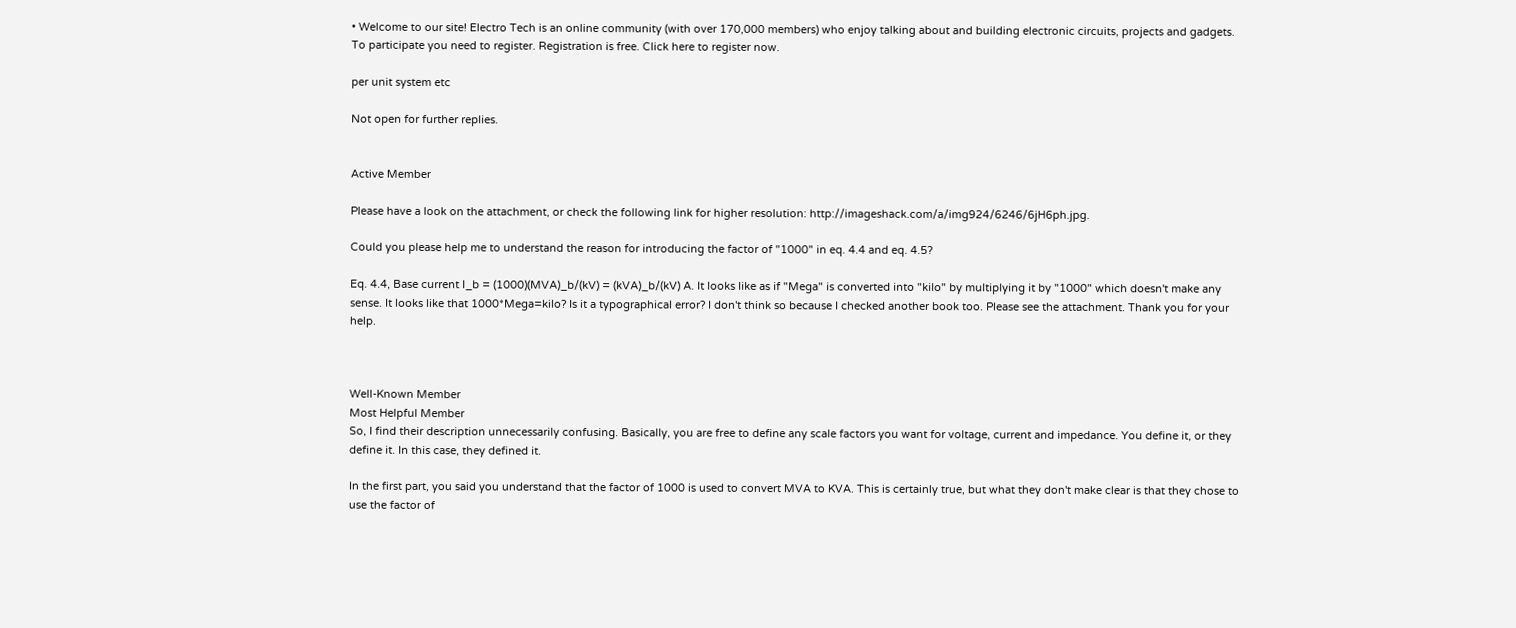• Welcome to our site! Electro Tech is an online community (with over 170,000 members) who enjoy talking about and building electronic circuits, projects and gadgets. To participate you need to register. Registration is free. Click here to register now.

per unit system etc

Not open for further replies.


Active Member

Please have a look on the attachment, or check the following link for higher resolution: http://imageshack.com/a/img924/6246/6jH6ph.jpg.

Could you please help me to understand the reason for introducing the factor of "1000" in eq. 4.4 and eq. 4.5?

Eq. 4.4, Base current I_b = (1000)(MVA)_b/(kV) = (kVA)_b/(kV) A. It looks like as if "Mega" is converted into "kilo" by multiplying it by "1000" which doesn't make any sense. It looks like that 1000*Mega=kilo? Is it a typographical error? I don't think so because I checked another book too. Please see the attachment. Thank you for your help.



Well-Known Member
Most Helpful Member
So, I find their description unnecessarily confusing. Basically, you are free to define any scale factors you want for voltage, current and impedance. You define it, or they define it. In this case, they defined it.

In the first part, you said you understand that the factor of 1000 is used to convert MVA to KVA. This is certainly true, but what they don't make clear is that they chose to use the factor of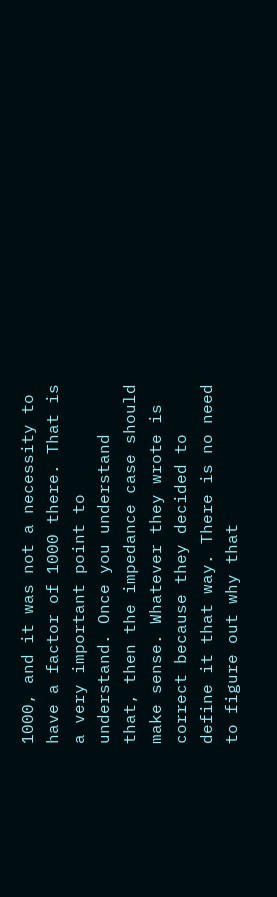1000, and it was not a necessity to have a factor of 1000 there. That is a very important point to understand. Once you understand that, then the impedance case should make sense. Whatever they wrote is correct because they decided to define it that way. There is no need to figure out why that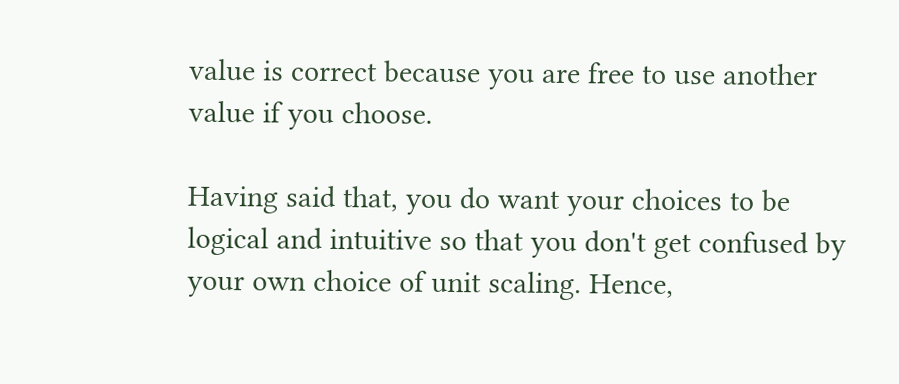value is correct because you are free to use another value if you choose.

Having said that, you do want your choices to be logical and intuitive so that you don't get confused by your own choice of unit scaling. Hence,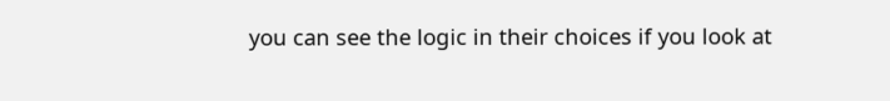you can see the logic in their choices if you look at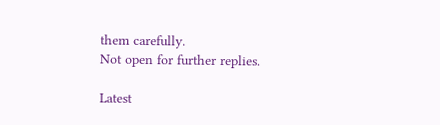them carefully.
Not open for further replies.

Latest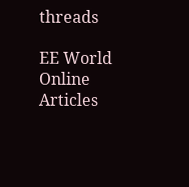threads

EE World Online Articles